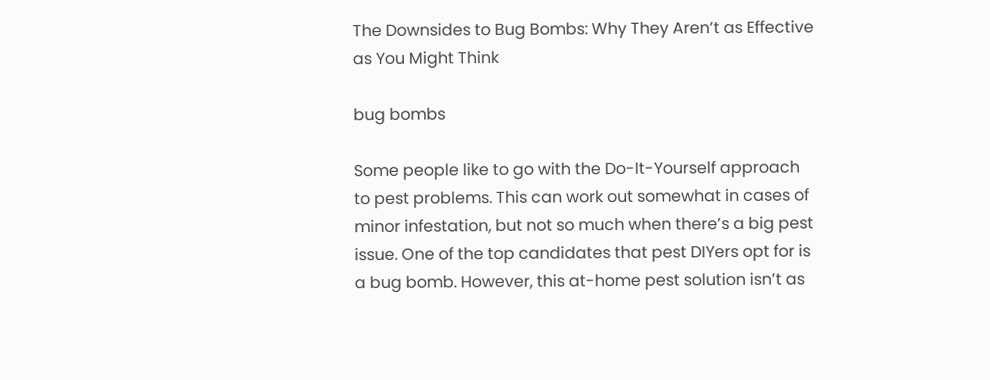The Downsides to Bug Bombs: Why They Aren’t as Effective as You Might Think

bug bombs

Some people like to go with the Do-It-Yourself approach to pest problems. This can work out somewhat in cases of minor infestation, but not so much when there’s a big pest issue. One of the top candidates that pest DIYers opt for is a bug bomb. However, this at-home pest solution isn’t as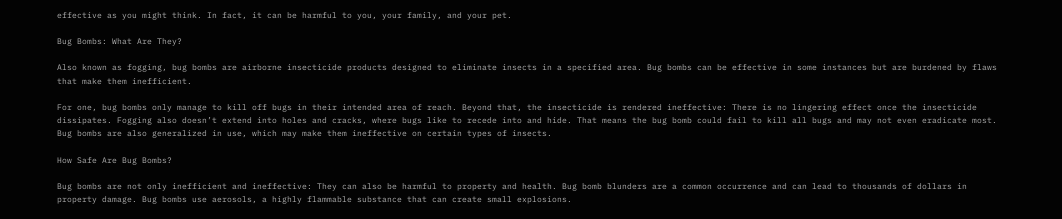effective as you might think. In fact, it can be harmful to you, your family, and your pet.

Bug Bombs: What Are They?

Also known as fogging, bug bombs are airborne insecticide products designed to eliminate insects in a specified area. Bug bombs can be effective in some instances but are burdened by flaws that make them inefficient.

For one, bug bombs only manage to kill off bugs in their intended area of reach. Beyond that, the insecticide is rendered ineffective: There is no lingering effect once the insecticide dissipates. Fogging also doesn’t extend into holes and cracks, where bugs like to recede into and hide. That means the bug bomb could fail to kill all bugs and may not even eradicate most. Bug bombs are also generalized in use, which may make them ineffective on certain types of insects.

How Safe Are Bug Bombs?

Bug bombs are not only inefficient and ineffective: They can also be harmful to property and health. Bug bomb blunders are a common occurrence and can lead to thousands of dollars in property damage. Bug bombs use aerosols, a highly flammable substance that can create small explosions.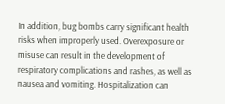In addition, bug bombs carry significant health risks when improperly used. Overexposure or misuse can result in the development of respiratory complications and rashes, as well as nausea and vomiting. Hospitalization can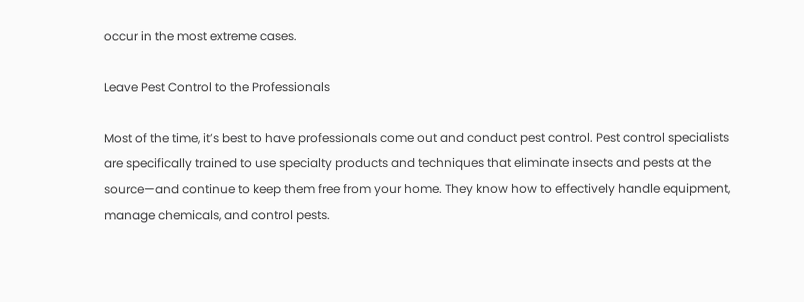occur in the most extreme cases.

Leave Pest Control to the Professionals

Most of the time, it’s best to have professionals come out and conduct pest control. Pest control specialists are specifically trained to use specialty products and techniques that eliminate insects and pests at the source—and continue to keep them free from your home. They know how to effectively handle equipment, manage chemicals, and control pests.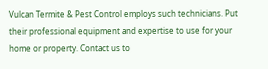Vulcan Termite & Pest Control employs such technicians. Put their professional equipment and expertise to use for your home or property. Contact us to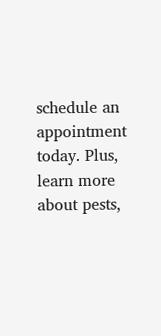schedule an appointment today. Plus, learn more about pests,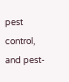pest control, and pest-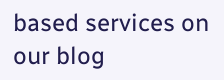based services on our blog